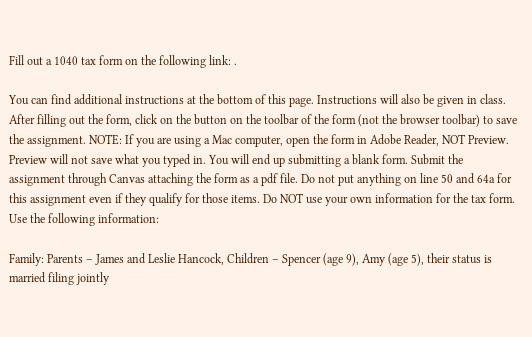Fill out a 1040 tax form on the following link: .

You can find additional instructions at the bottom of this page. Instructions will also be given in class. After filling out the form, click on the button on the toolbar of the form (not the browser toolbar) to save the assignment. NOTE: If you are using a Mac computer, open the form in Adobe Reader, NOT Preview. Preview will not save what you typed in. You will end up submitting a blank form. Submit the assignment through Canvas attaching the form as a pdf file. Do not put anything on line 50 and 64a for this assignment even if they qualify for those items. Do NOT use your own information for the tax form. Use the following information:

Family: Parents – James and Leslie Hancock, Children – Spencer (age 9), Amy (age 5), their status is married filing jointly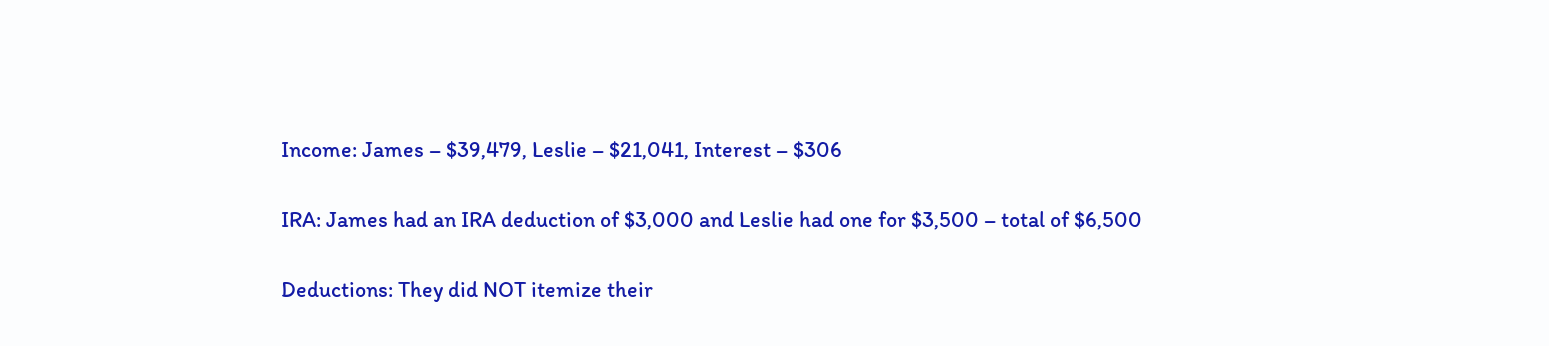Income: James – $39,479, Leslie – $21,041, Interest – $306

IRA: James had an IRA deduction of $3,000 and Leslie had one for $3,500 – total of $6,500

Deductions: They did NOT itemize their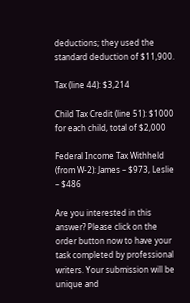deductions; they used the standard deduction of $11,900.

Tax (line 44): $3,214

Child Tax Credit (line 51): $1000 for each child, total of $2,000

Federal Income Tax Withheld (from W-2): James – $973, Leslie – $486

Are you interested in this answer? Please click on the order button now to have your task completed by professional writers. Your submission will be unique and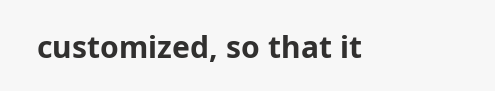customized, so that it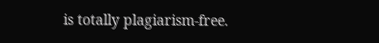is totally plagiarism-free.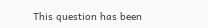This question has been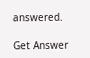answered.

Get Answer